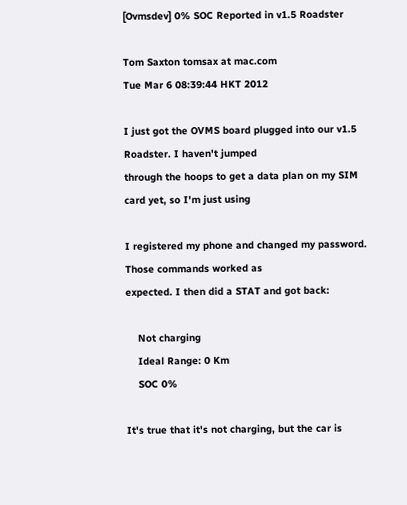[Ovmsdev] 0% SOC Reported in v1.5 Roadster

Tom Saxton tomsax at mac.com
Tue Mar 6 08:39:44 HKT 2012

I just got the OVMS board plugged into our v1.5 Roadster. I haven't jumped
through the hoops to get a data plan on my SIM card yet, so I'm just using

I registered my phone and changed my password. Those commands worked as
expected. I then did a STAT and got back:

    Not charging
    Ideal Range: 0 Km
    SOC 0%

It's true that it's not charging, but the car is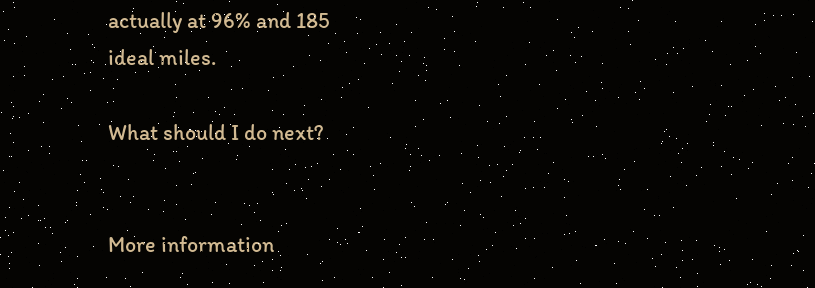actually at 96% and 185
ideal miles.

What should I do next?


More information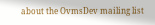about the OvmsDev mailing list